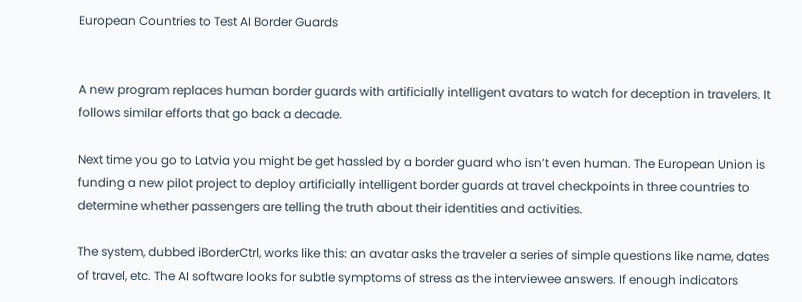European Countries to Test AI Border Guards


A new program replaces human border guards with artificially intelligent avatars to watch for deception in travelers. It follows similar efforts that go back a decade.

Next time you go to Latvia you might be get hassled by a border guard who isn’t even human. The European Union is funding a new pilot project to deploy artificially intelligent border guards at travel checkpoints in three countries to determine whether passengers are telling the truth about their identities and activities.

The system, dubbed iBorderCtrl, works like this: an avatar asks the traveler a series of simple questions like name, dates of travel, etc. The AI software looks for subtle symptoms of stress as the interviewee answers. If enough indicators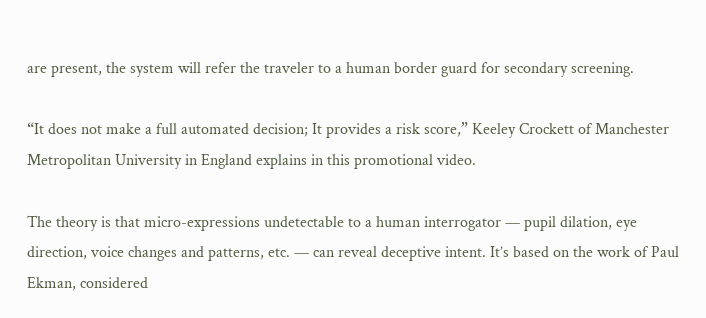are present, the system will refer the traveler to a human border guard for secondary screening.

“It does not make a full automated decision; It provides a risk score,” Keeley Crockett of Manchester Metropolitan University in England explains in this promotional video.

The theory is that micro-expressions undetectable to a human interrogator — pupil dilation, eye direction, voice changes and patterns, etc. — can reveal deceptive intent. It’s based on the work of Paul Ekman, considered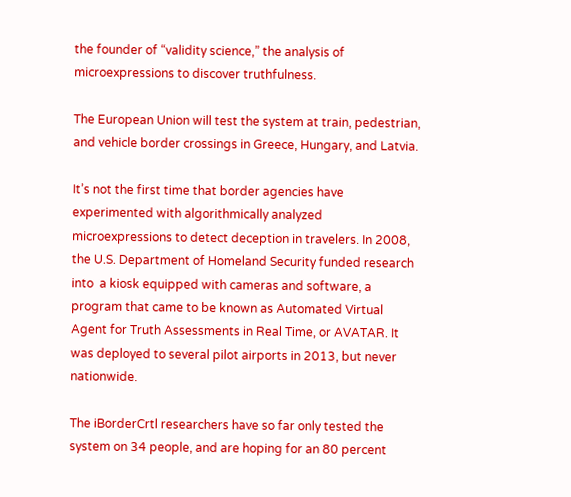the founder of “validity science,” the analysis of microexpressions to discover truthfulness.

The European Union will test the system at train, pedestrian, and vehicle border crossings in Greece, Hungary, and Latvia.

It’s not the first time that border agencies have experimented with algorithmically analyzed microexpressions to detect deception in travelers. In 2008, the U.S. Department of Homeland Security funded research into  a kiosk equipped with cameras and software, a program that came to be known as Automated Virtual Agent for Truth Assessments in Real Time, or AVATAR. It was deployed to several pilot airports in 2013, but never nationwide.

The iBorderCrtl researchers have so far only tested the system on 34 people, and are hoping for an 80 percent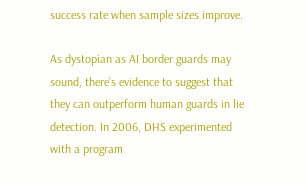success rate when sample sizes improve.

As dystopian as AI border guards may sound, there’s evidence to suggest that they can outperform human guards in lie detection. In 2006, DHS experimented with a program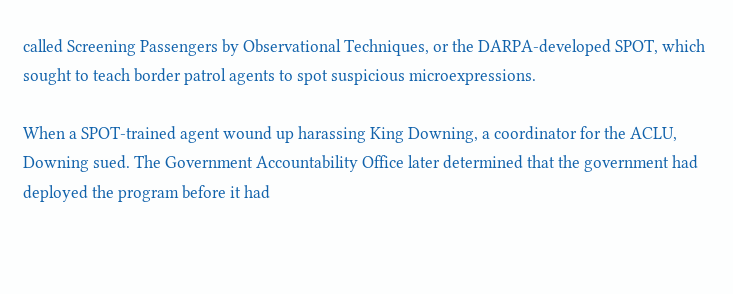called Screening Passengers by Observational Techniques, or the DARPA-developed SPOT, which sought to teach border patrol agents to spot suspicious microexpressions.

When a SPOT-trained agent wound up harassing King Downing, a coordinator for the ACLU, Downing sued. The Government Accountability Office later determined that the government had deployed the program before it had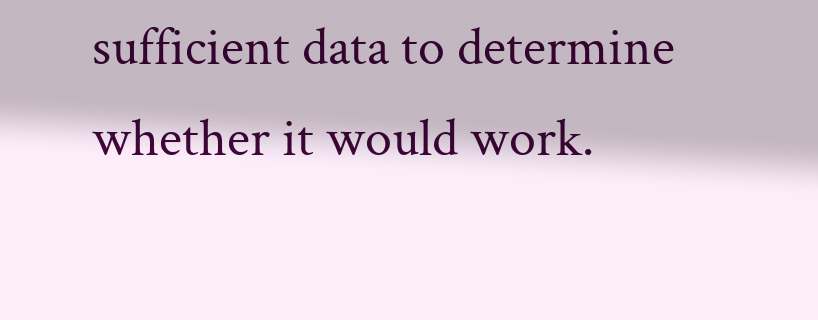sufficient data to determine whether it would work.